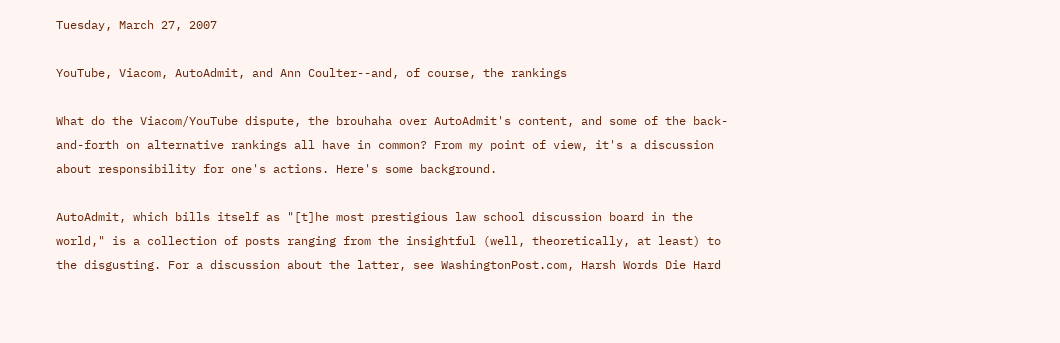Tuesday, March 27, 2007

YouTube, Viacom, AutoAdmit, and Ann Coulter--and, of course, the rankings

What do the Viacom/YouTube dispute, the brouhaha over AutoAdmit's content, and some of the back-and-forth on alternative rankings all have in common? From my point of view, it's a discussion about responsibility for one's actions. Here's some background.

AutoAdmit, which bills itself as "[t]he most prestigious law school discussion board in the world," is a collection of posts ranging from the insightful (well, theoretically, at least) to the disgusting. For a discussion about the latter, see WashingtonPost.com, Harsh Words Die Hard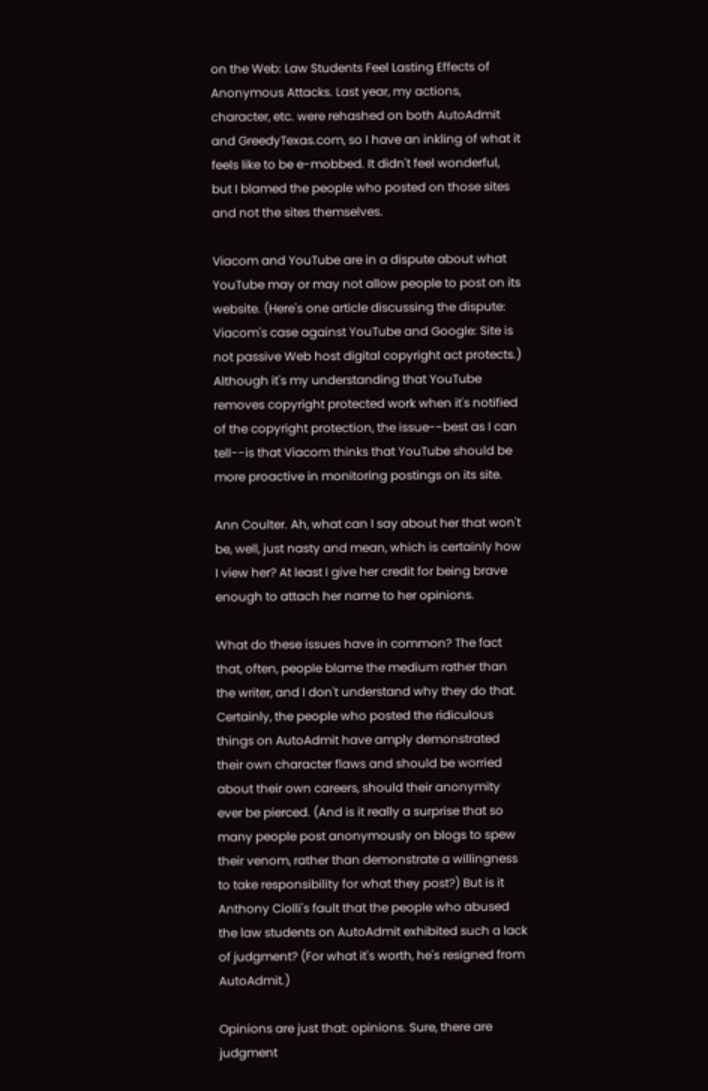on the Web: Law Students Feel Lasting Effects of Anonymous Attacks. Last year, my actions, character, etc. were rehashed on both AutoAdmit and GreedyTexas.com, so I have an inkling of what it feels like to be e-mobbed. It didn't feel wonderful, but I blamed the people who posted on those sites and not the sites themselves.

Viacom and YouTube are in a dispute about what YouTube may or may not allow people to post on its website. (Here's one article discussing the dispute: Viacom's case against YouTube and Google: Site is not passive Web host digital copyright act protects.) Although it's my understanding that YouTube removes copyright protected work when it's notified of the copyright protection, the issue--best as I can tell--is that Viacom thinks that YouTube should be more proactive in monitoring postings on its site.

Ann Coulter. Ah, what can I say about her that won't be, well, just nasty and mean, which is certainly how I view her? At least I give her credit for being brave enough to attach her name to her opinions.

What do these issues have in common? The fact that, often, people blame the medium rather than the writer, and I don't understand why they do that. Certainly, the people who posted the ridiculous things on AutoAdmit have amply demonstrated their own character flaws and should be worried about their own careers, should their anonymity ever be pierced. (And is it really a surprise that so many people post anonymously on blogs to spew their venom, rather than demonstrate a willingness to take responsibility for what they post?) But is it Anthony Ciolli's fault that the people who abused the law students on AutoAdmit exhibited such a lack of judgment? (For what it's worth, he's resigned from AutoAdmit.)

Opinions are just that: opinions. Sure, there are judgment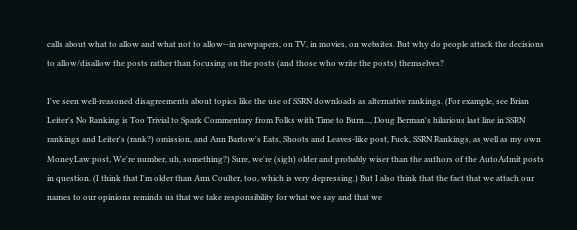calls about what to allow and what not to allow--in newpapers, on TV, in movies, on websites. But why do people attack the decisions to allow/disallow the posts rather than focusing on the posts (and those who write the posts) themselves?

I've seen well-reasoned disagreements about topics like the use of SSRN downloads as alternative rankings. (For example, see Brian Leiter's No Ranking is Too Trivial to Spark Commentary from Folks with Time to Burn..., Doug Berman's hilarious last line in SSRN rankings and Leiter's (rank?) omission, and Ann Bartow's Eats, Shoots and Leaves-like post, Fuck, SSRN Rankings, as well as my own MoneyLaw post, We're number, uh, something?) Sure, we're (sigh) older and probably wiser than the authors of the AutoAdmit posts in question. (I think that I'm older than Ann Coulter, too, which is very depressing.) But I also think that the fact that we attach our names to our opinions reminds us that we take responsibility for what we say and that we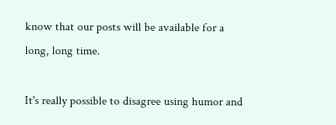know that our posts will be available for a long, long time.

It's really possible to disagree using humor and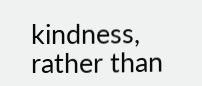kindness, rather than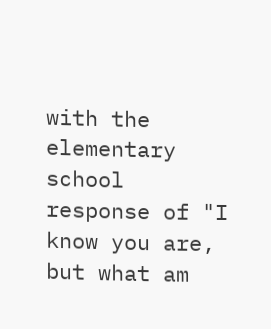with the elementary school response of "I know you are, but what am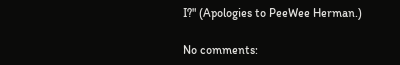I?" (Apologies to PeeWee Herman.)

No comments: